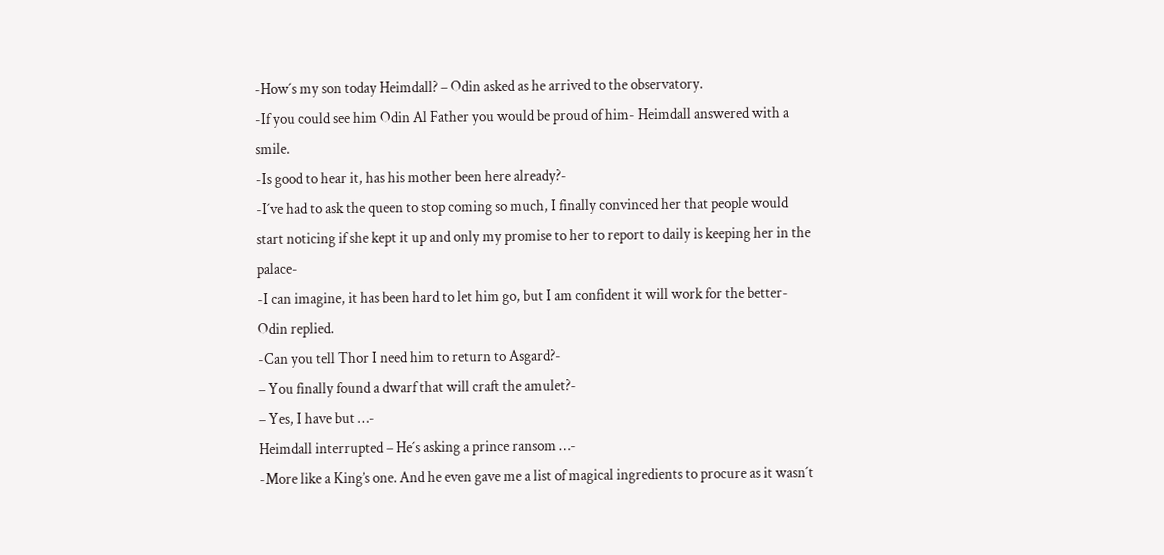-How´s my son today Heimdall? – Odin asked as he arrived to the observatory.
-If you could see him Odin Al Father you would be proud of him- Heimdall answered with a smile.
-Is good to hear it, has his mother been here already?-
-I´ve had to ask the queen to stop coming so much, I finally convinced her that people would start noticing if she kept it up and only my promise to her to report to daily is keeping her in the palace-
-I can imagine, it has been hard to let him go, but I am confident it will work for the better-Odin replied.
-Can you tell Thor I need him to return to Asgard?-
– You finally found a dwarf that will craft the amulet?-
– Yes, I have but …-
Heimdall interrupted – He´s asking a prince ransom …-
-More like a King’s one. And he even gave me a list of magical ingredients to procure as it wasn´t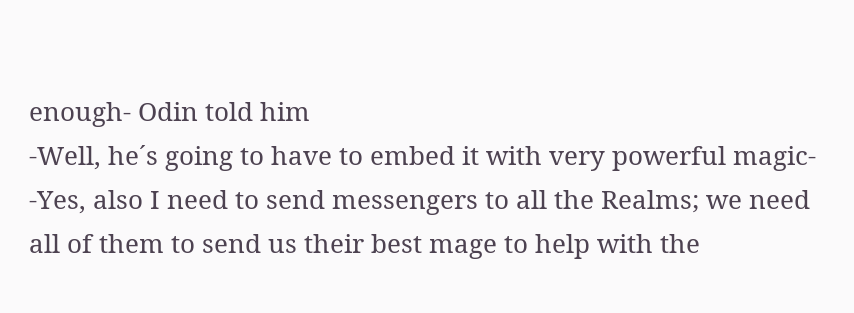enough- Odin told him
-Well, he´s going to have to embed it with very powerful magic-
-Yes, also I need to send messengers to all the Realms; we need all of them to send us their best mage to help with the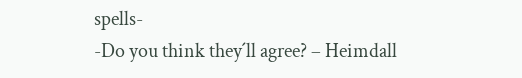spells-
-Do you think they´ll agree? – Heimdall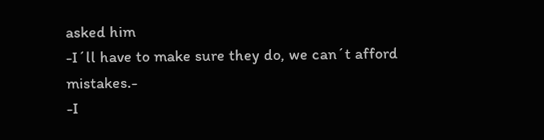asked him
-I´ll have to make sure they do, we can´t afford mistakes.-
-I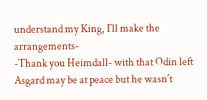understand my King, I´ll make the arrangements-
-Thank you Heimdall- with that Odin left Asgard may be at peace but he wasn´t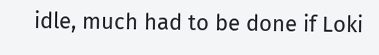idle, much had to be done if Loki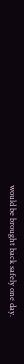would be brought back safely one day.